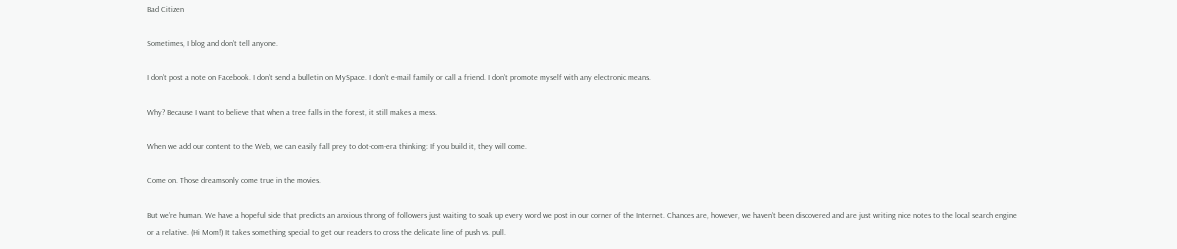Bad Citizen

Sometimes, I blog and don’t tell anyone.

I don’t post a note on Facebook. I don’t send a bulletin on MySpace. I don’t e-mail family or call a friend. I don’t promote myself with any electronic means.

Why? Because I want to believe that when a tree falls in the forest, it still makes a mess.

When we add our content to the Web, we can easily fall prey to dot-com-era thinking: If you build it, they will come.

Come on. Those dreamsonly come true in the movies.

But we’re human. We have a hopeful side that predicts an anxious throng of followers just waiting to soak up every word we post in our corner of the Internet. Chances are, however, we haven’t been discovered and are just writing nice notes to the local search engine or a relative. (Hi Mom!) It takes something special to get our readers to cross the delicate line of push vs. pull.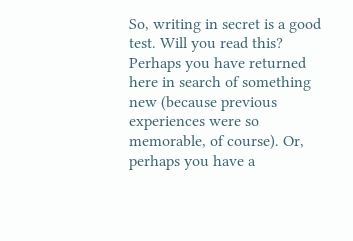So, writing in secret is a good test. Will you read this? Perhaps you have returned here in search of something new (because previous experiences were so memorable, of course). Or, perhaps you have a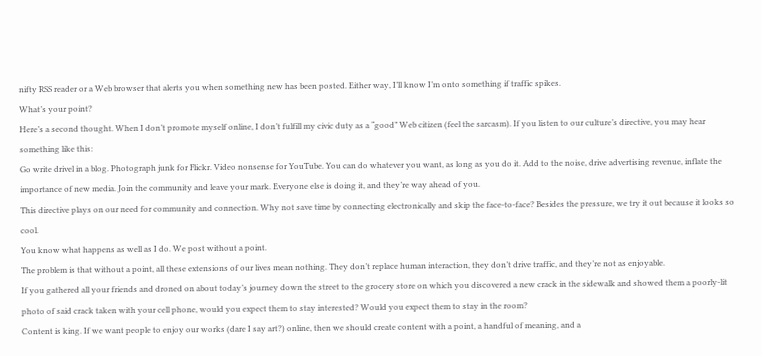nifty RSS reader or a Web browser that alerts you when something new has been posted. Either way, I’ll know I’m onto something if traffic spikes.
What’s your point?
Here’s a second thought. When I don’t promote myself online, I don’t fulfill my civic duty as a “good” Web citizen (feel the sarcasm). If you listen to our culture’s directive, you may hear something like this:
Go write drivel in a blog. Photograph junk for Flickr. Video nonsense for YouTube. You can do whatever you want, as long as you do it. Add to the noise, drive advertising revenue, inflate the importance of new media. Join the community and leave your mark. Everyone else is doing it, and they’re way ahead of you.
This directive plays on our need for community and connection. Why not save time by connecting electronically and skip the face-to-face? Besides the pressure, we try it out because it looks so cool.
You know what happens as well as I do. We post without a point.
The problem is that without a point, all these extensions of our lives mean nothing. They don’t replace human interaction, they don’t drive traffic, and they’re not as enjoyable.
If you gathered all your friends and droned on about today’s journey down the street to the grocery store on which you discovered a new crack in the sidewalk and showed them a poorly-lit photo of said crack taken with your cell phone, would you expect them to stay interested? Would you expect them to stay in the room?
Content is king. If we want people to enjoy our works (dare I say art?) online, then we should create content with a point, a handful of meaning, and a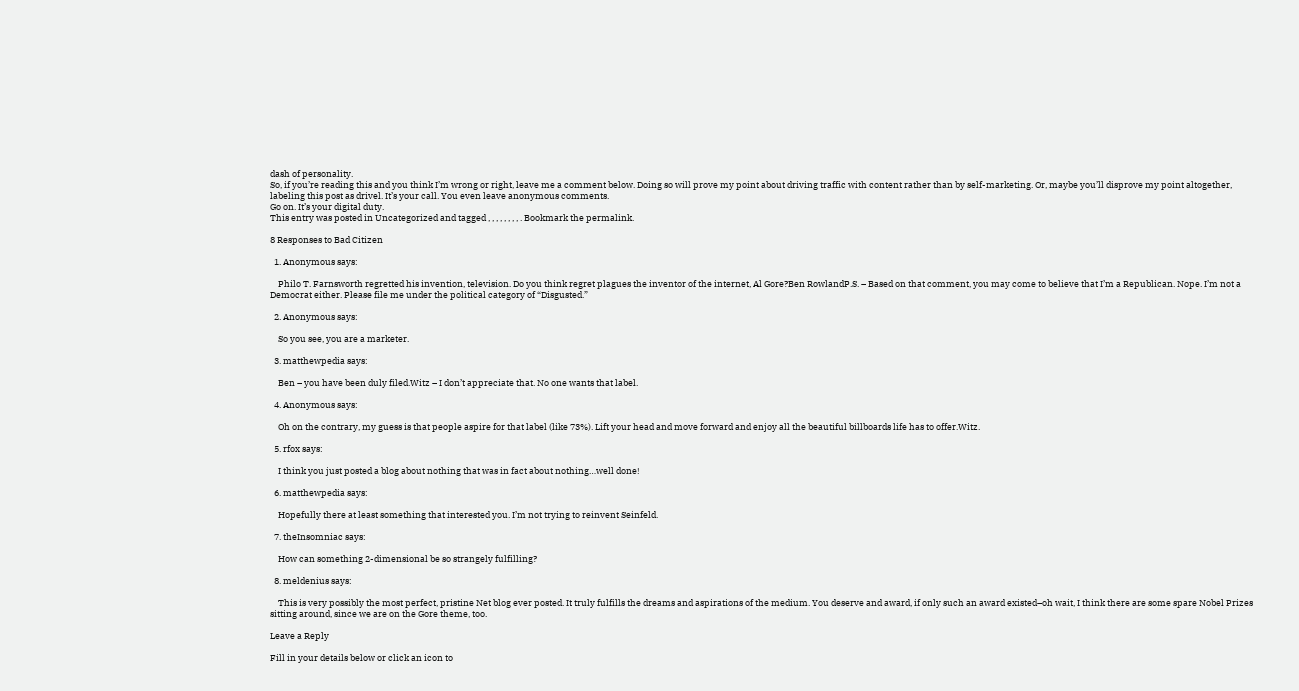dash of personality.
So, if you’re reading this and you think I’m wrong or right, leave me a comment below. Doing so will prove my point about driving traffic with content rather than by self-marketing. Or, maybe you’ll disprove my point altogether, labeling this post as drivel. It’s your call. You even leave anonymous comments.
Go on. It’s your digital duty.
This entry was posted in Uncategorized and tagged , , , , , , , , . Bookmark the permalink.

8 Responses to Bad Citizen

  1. Anonymous says:

    Philo T. Farnsworth regretted his invention, television. Do you think regret plagues the inventor of the internet, Al Gore?Ben RowlandP.S. – Based on that comment, you may come to believe that I’m a Republican. Nope. I’m not a Democrat either. Please file me under the political category of “Disgusted.”

  2. Anonymous says:

    So you see, you are a marketer.

  3. matthewpedia says:

    Ben – you have been duly filed.Witz – I don’t appreciate that. No one wants that label.

  4. Anonymous says:

    Oh on the contrary, my guess is that people aspire for that label (like 73%). Lift your head and move forward and enjoy all the beautiful billboards life has to offer.Witz.

  5. rfox says:

    I think you just posted a blog about nothing that was in fact about nothing…well done!

  6. matthewpedia says:

    Hopefully there at least something that interested you. I’m not trying to reinvent Seinfeld.

  7. theInsomniac says:

    How can something 2-dimensional be so strangely fulfilling?

  8. meldenius says:

    This is very possibly the most perfect, pristine Net blog ever posted. It truly fulfills the dreams and aspirations of the medium. You deserve and award, if only such an award existed–oh wait, I think there are some spare Nobel Prizes sitting around, since we are on the Gore theme, too.

Leave a Reply

Fill in your details below or click an icon to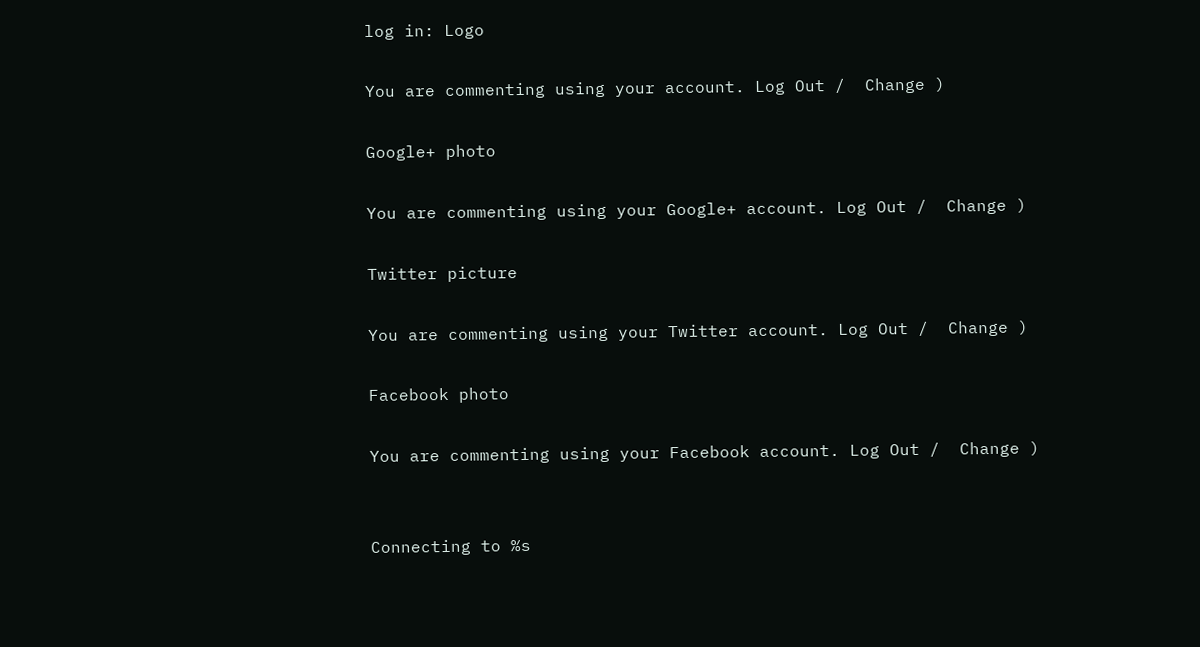log in: Logo

You are commenting using your account. Log Out /  Change )

Google+ photo

You are commenting using your Google+ account. Log Out /  Change )

Twitter picture

You are commenting using your Twitter account. Log Out /  Change )

Facebook photo

You are commenting using your Facebook account. Log Out /  Change )


Connecting to %s